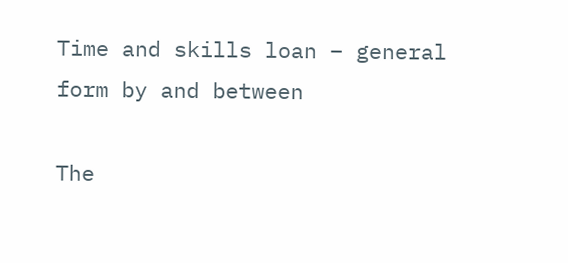Time and skills loan – general form by and between

The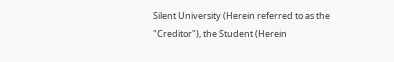Silent University (Herein referred to as the "Creditor"), the Student (Herein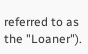referred to as the "Loaner").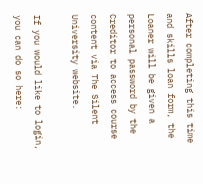After completing this time and skills loan form, the Loaner will be given a personal password by the Creditor to access course content via The Silent University website.

If you would like to login, you can do so here: